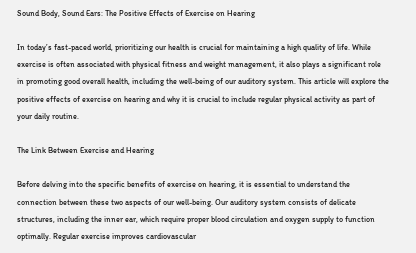Sound Body, Sound Ears: The Positive Effects of Exercise on Hearing

In today’s fast-paced world, prioritizing our health is crucial for maintaining a high quality of life. While exercise is often associated with physical fitness and weight management, it also plays a significant role in promoting good overall health, including the well-being of our auditory system. This article will explore the positive effects of exercise on hearing and why it is crucial to include regular physical activity as part of your daily routine.

The Link Between Exercise and Hearing

Before delving into the specific benefits of exercise on hearing, it is essential to understand the connection between these two aspects of our well-being. Our auditory system consists of delicate structures, including the inner ear, which require proper blood circulation and oxygen supply to function optimally. Regular exercise improves cardiovascular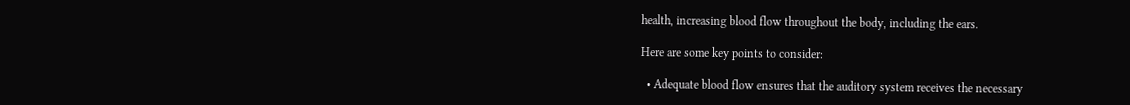health, increasing blood flow throughout the body, including the ears.

Here are some key points to consider:

  • Adequate blood flow ensures that the auditory system receives the necessary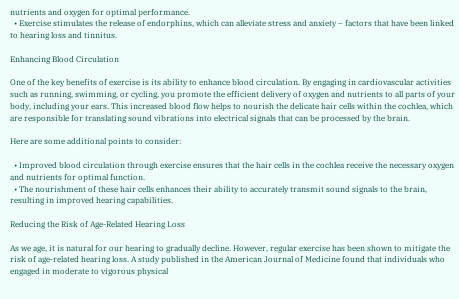nutrients and oxygen for optimal performance.
  • Exercise stimulates the release of endorphins, which can alleviate stress and anxiety – factors that have been linked to hearing loss and tinnitus.

Enhancing Blood Circulation

One of the key benefits of exercise is its ability to enhance blood circulation. By engaging in cardiovascular activities such as running, swimming, or cycling, you promote the efficient delivery of oxygen and nutrients to all parts of your body, including your ears. This increased blood flow helps to nourish the delicate hair cells within the cochlea, which are responsible for translating sound vibrations into electrical signals that can be processed by the brain.

Here are some additional points to consider:

  • Improved blood circulation through exercise ensures that the hair cells in the cochlea receive the necessary oxygen and nutrients for optimal function.
  • The nourishment of these hair cells enhances their ability to accurately transmit sound signals to the brain, resulting in improved hearing capabilities.

Reducing the Risk of Age-Related Hearing Loss

As we age, it is natural for our hearing to gradually decline. However, regular exercise has been shown to mitigate the risk of age-related hearing loss. A study published in the American Journal of Medicine found that individuals who engaged in moderate to vigorous physical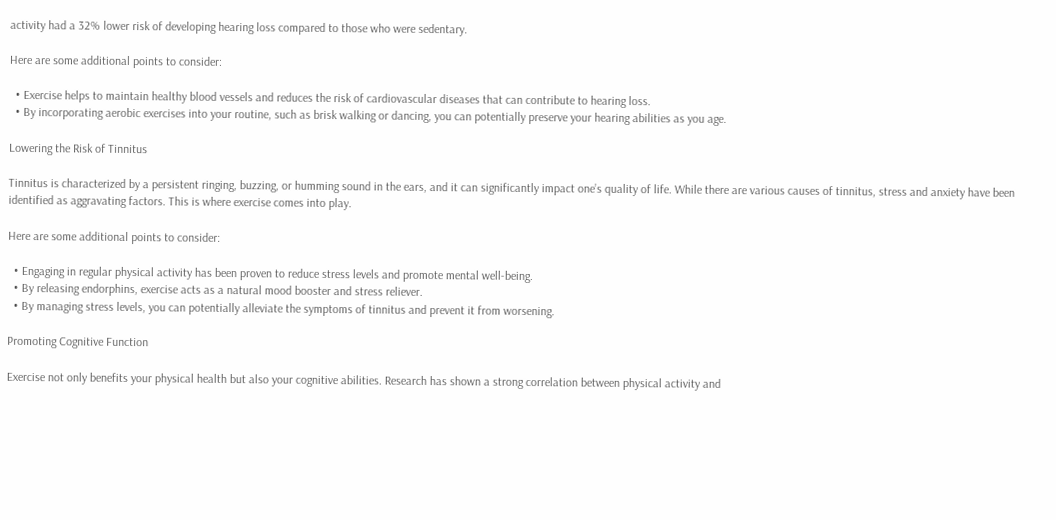activity had a 32% lower risk of developing hearing loss compared to those who were sedentary.

Here are some additional points to consider:

  • Exercise helps to maintain healthy blood vessels and reduces the risk of cardiovascular diseases that can contribute to hearing loss.
  • By incorporating aerobic exercises into your routine, such as brisk walking or dancing, you can potentially preserve your hearing abilities as you age.

Lowering the Risk of Tinnitus

Tinnitus is characterized by a persistent ringing, buzzing, or humming sound in the ears, and it can significantly impact one’s quality of life. While there are various causes of tinnitus, stress and anxiety have been identified as aggravating factors. This is where exercise comes into play.

Here are some additional points to consider:

  • Engaging in regular physical activity has been proven to reduce stress levels and promote mental well-being.
  • By releasing endorphins, exercise acts as a natural mood booster and stress reliever.
  • By managing stress levels, you can potentially alleviate the symptoms of tinnitus and prevent it from worsening.

Promoting Cognitive Function

Exercise not only benefits your physical health but also your cognitive abilities. Research has shown a strong correlation between physical activity and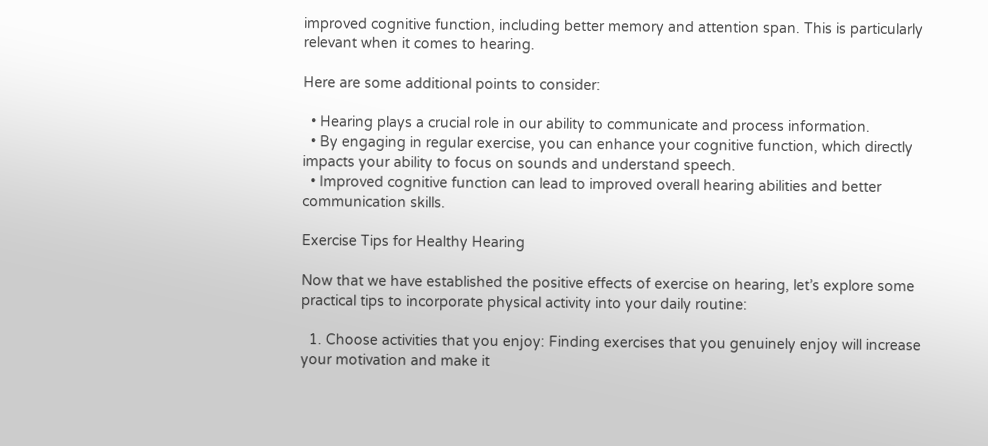improved cognitive function, including better memory and attention span. This is particularly relevant when it comes to hearing.

Here are some additional points to consider:

  • Hearing plays a crucial role in our ability to communicate and process information.
  • By engaging in regular exercise, you can enhance your cognitive function, which directly impacts your ability to focus on sounds and understand speech.
  • Improved cognitive function can lead to improved overall hearing abilities and better communication skills.

Exercise Tips for Healthy Hearing

Now that we have established the positive effects of exercise on hearing, let’s explore some practical tips to incorporate physical activity into your daily routine:

  1. Choose activities that you enjoy: Finding exercises that you genuinely enjoy will increase your motivation and make it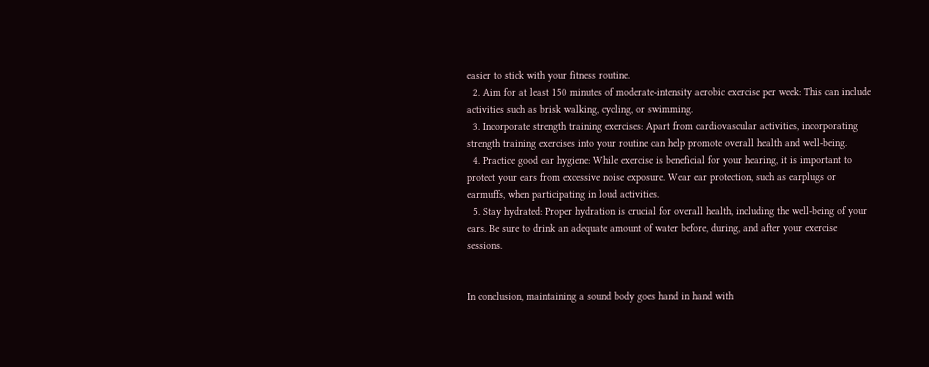easier to stick with your fitness routine.
  2. Aim for at least 150 minutes of moderate-intensity aerobic exercise per week: This can include activities such as brisk walking, cycling, or swimming.
  3. Incorporate strength training exercises: Apart from cardiovascular activities, incorporating strength training exercises into your routine can help promote overall health and well-being.
  4. Practice good ear hygiene: While exercise is beneficial for your hearing, it is important to protect your ears from excessive noise exposure. Wear ear protection, such as earplugs or earmuffs, when participating in loud activities.
  5. Stay hydrated: Proper hydration is crucial for overall health, including the well-being of your ears. Be sure to drink an adequate amount of water before, during, and after your exercise sessions.


In conclusion, maintaining a sound body goes hand in hand with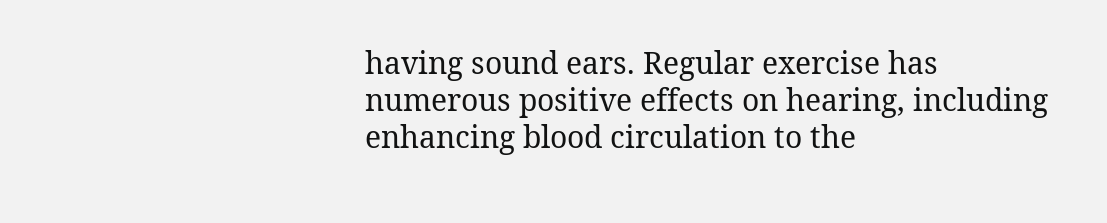having sound ears. Regular exercise has numerous positive effects on hearing, including enhancing blood circulation to the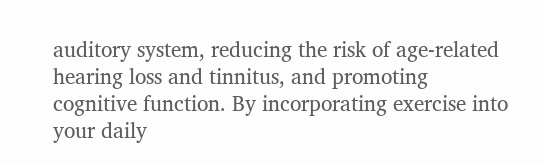auditory system, reducing the risk of age-related hearing loss and tinnitus, and promoting cognitive function. By incorporating exercise into your daily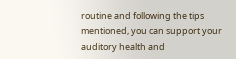routine and following the tips mentioned, you can support your auditory health and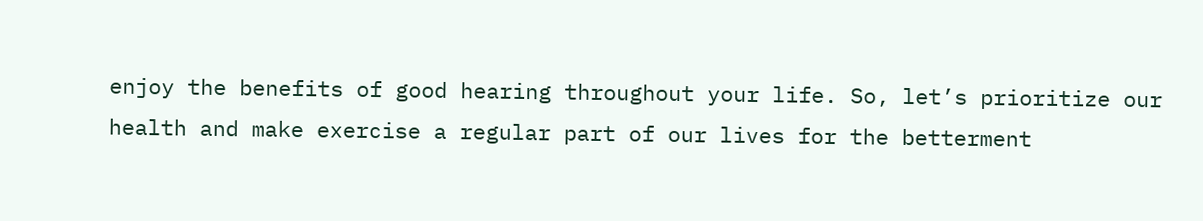enjoy the benefits of good hearing throughout your life. So, let’s prioritize our health and make exercise a regular part of our lives for the betterment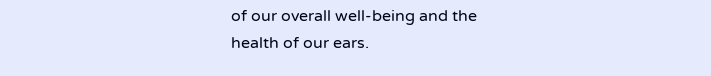of our overall well-being and the health of our ears.